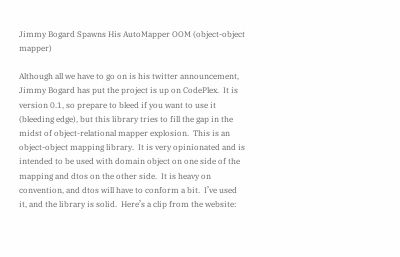Jimmy Bogard Spawns His AutoMapper OOM (object-object mapper)

Although all we have to go on is his twitter announcement, Jimmy Bogard has put the project is up on CodePlex.  It is version 0.1, so prepare to bleed if you want to use it (bleeding edge), but this library tries to fill the gap in the midst of object-relational mapper explosion.  This is an object-object mapping library.  It is very opinionated and is intended to be used with domain object on one side of the mapping and dtos on the other side.  It is heavy on convention, and dtos will have to conform a bit.  I’ve used it, and the library is solid.  Here’s a clip from the website: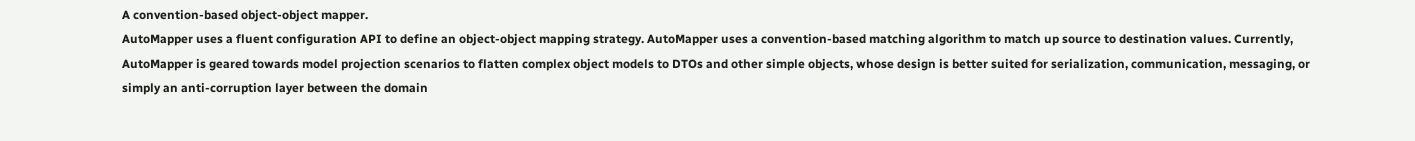A convention-based object-object mapper.
AutoMapper uses a fluent configuration API to define an object-object mapping strategy. AutoMapper uses a convention-based matching algorithm to match up source to destination values. Currently, AutoMapper is geared towards model projection scenarios to flatten complex object models to DTOs and other simple objects, whose design is better suited for serialization, communication, messaging, or simply an anti-corruption layer between the domain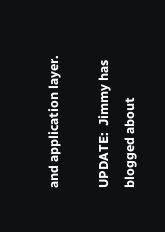and application layer.

UPDATE:  Jimmy has blogged about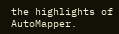the highlights of AutoMapper.